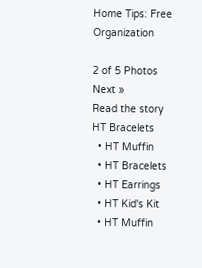Home Tips: Free Organization

2 of 5 Photos
Next »
Read the story
HT Bracelets
  • HT Muffin
  • HT Bracelets
  • HT Earrings
  • HT Kid's Kit
  • HT Muffin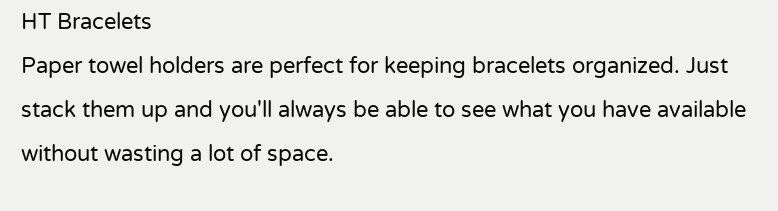HT Bracelets
Paper towel holders are perfect for keeping bracelets organized. Just stack them up and you'll always be able to see what you have available without wasting a lot of space.